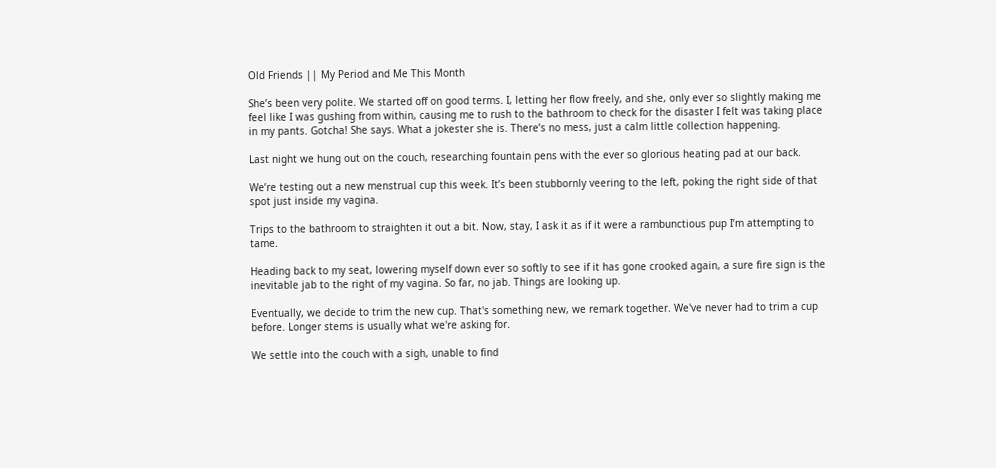Old Friends || My Period and Me This Month

She’s been very polite. We started off on good terms. I, letting her flow freely, and she, only ever so slightly making me feel like I was gushing from within, causing me to rush to the bathroom to check for the disaster I felt was taking place in my pants. Gotcha! She says. What a jokester she is. There’s no mess, just a calm little collection happening.

Last night we hung out on the couch, researching fountain pens with the ever so glorious heating pad at our back.

We’re testing out a new menstrual cup this week. It’s been stubbornly veering to the left, poking the right side of that spot just inside my vagina.

Trips to the bathroom to straighten it out a bit. Now, stay, I ask it as if it were a rambunctious pup I’m attempting to tame.

Heading back to my seat, lowering myself down ever so softly to see if it has gone crooked again, a sure fire sign is the inevitable jab to the right of my vagina. So far, no jab. Things are looking up.

Eventually, we decide to trim the new cup. That's something new, we remark together. We've never had to trim a cup before. Longer stems is usually what we're asking for.

We settle into the couch with a sigh, unable to find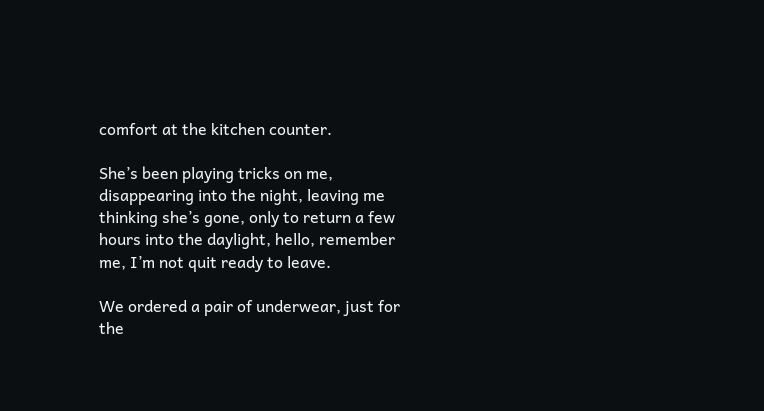comfort at the kitchen counter.

She’s been playing tricks on me, disappearing into the night, leaving me thinking she’s gone, only to return a few hours into the daylight, hello, remember me, I’m not quit ready to leave.

We ordered a pair of underwear, just for the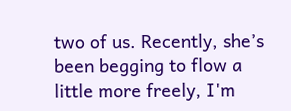two of us. Recently, she’s been begging to flow a little more freely, I'm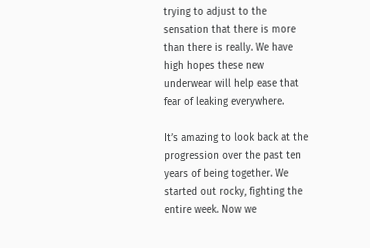trying to adjust to the sensation that there is more than there is really. We have high hopes these new underwear will help ease that fear of leaking everywhere.

It’s amazing to look back at the progression over the past ten years of being together. We started out rocky, fighting the entire week. Now we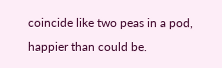coincide like two peas in a pod, happier than could be.